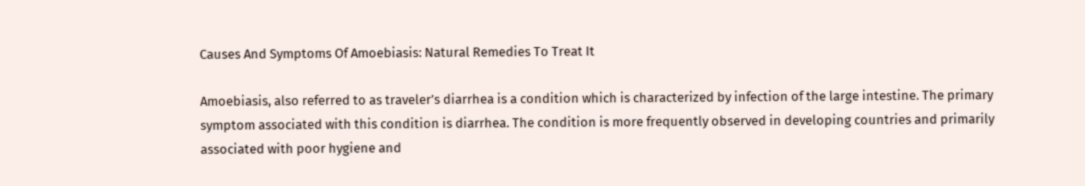Causes And Symptoms Of Amoebiasis: Natural Remedies To Treat It

Amoebiasis, also referred to as traveler’s diarrhea is a condition which is characterized by infection of the large intestine. The primary symptom associated with this condition is diarrhea. The condition is more frequently observed in developing countries and primarily associated with poor hygiene and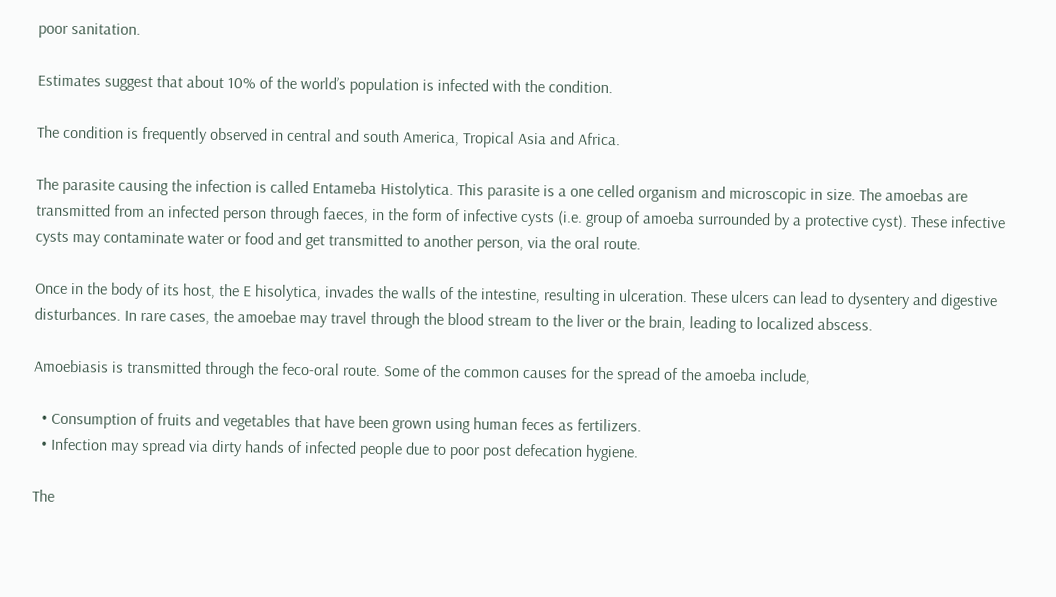poor sanitation.

Estimates suggest that about 10% of the world’s population is infected with the condition.

The condition is frequently observed in central and south America, Tropical Asia and Africa.

The parasite causing the infection is called Entameba Histolytica. This parasite is a one celled organism and microscopic in size. The amoebas are transmitted from an infected person through faeces, in the form of infective cysts (i.e. group of amoeba surrounded by a protective cyst). These infective cysts may contaminate water or food and get transmitted to another person, via the oral route.

Once in the body of its host, the E hisolytica, invades the walls of the intestine, resulting in ulceration. These ulcers can lead to dysentery and digestive disturbances. In rare cases, the amoebae may travel through the blood stream to the liver or the brain, leading to localized abscess.

Amoebiasis is transmitted through the feco-oral route. Some of the common causes for the spread of the amoeba include,

  • Consumption of fruits and vegetables that have been grown using human feces as fertilizers.
  • Infection may spread via dirty hands of infected people due to poor post defecation hygiene.

The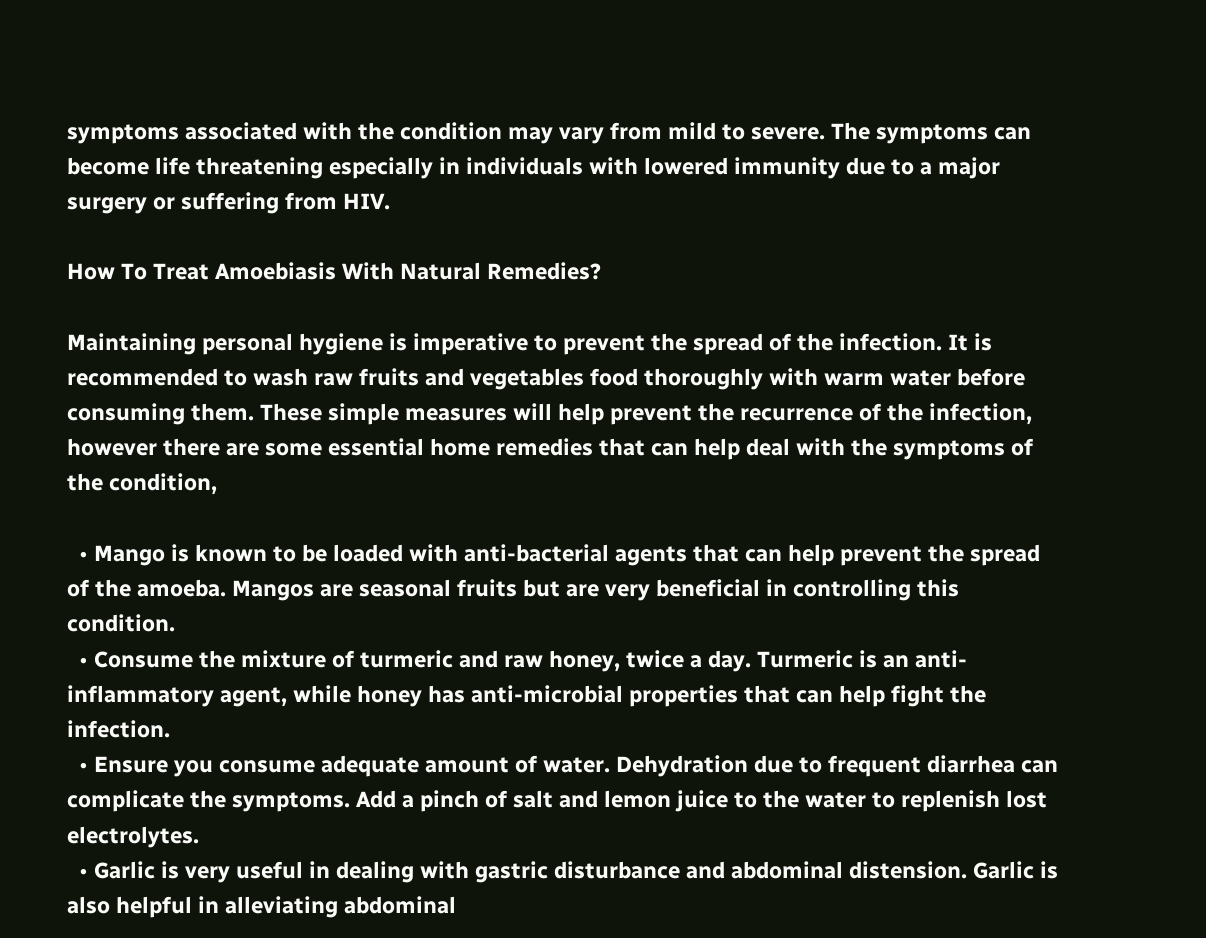symptoms associated with the condition may vary from mild to severe. The symptoms can become life threatening especially in individuals with lowered immunity due to a major surgery or suffering from HIV.

How To Treat Amoebiasis With Natural Remedies?

Maintaining personal hygiene is imperative to prevent the spread of the infection. It is recommended to wash raw fruits and vegetables food thoroughly with warm water before consuming them. These simple measures will help prevent the recurrence of the infection, however there are some essential home remedies that can help deal with the symptoms of the condition,

  • Mango is known to be loaded with anti-bacterial agents that can help prevent the spread of the amoeba. Mangos are seasonal fruits but are very beneficial in controlling this condition.
  • Consume the mixture of turmeric and raw honey, twice a day. Turmeric is an anti-inflammatory agent, while honey has anti-microbial properties that can help fight the infection.
  • Ensure you consume adequate amount of water. Dehydration due to frequent diarrhea can complicate the symptoms. Add a pinch of salt and lemon juice to the water to replenish lost electrolytes.
  • Garlic is very useful in dealing with gastric disturbance and abdominal distension. Garlic is also helpful in alleviating abdominal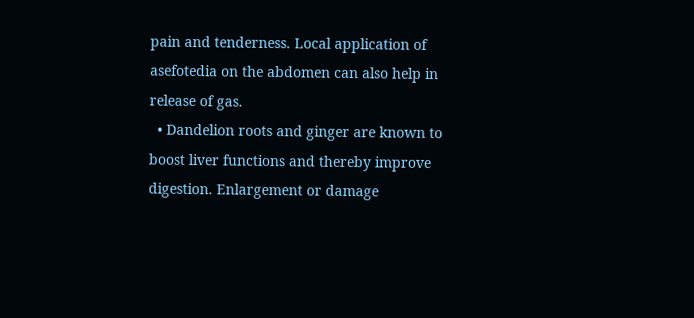pain and tenderness. Local application of asefotedia on the abdomen can also help in release of gas.
  • Dandelion roots and ginger are known to boost liver functions and thereby improve digestion. Enlargement or damage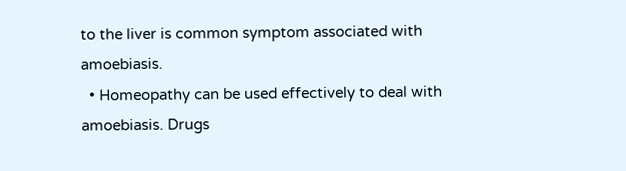to the liver is common symptom associated with amoebiasis.
  • Homeopathy can be used effectively to deal with amoebiasis. Drugs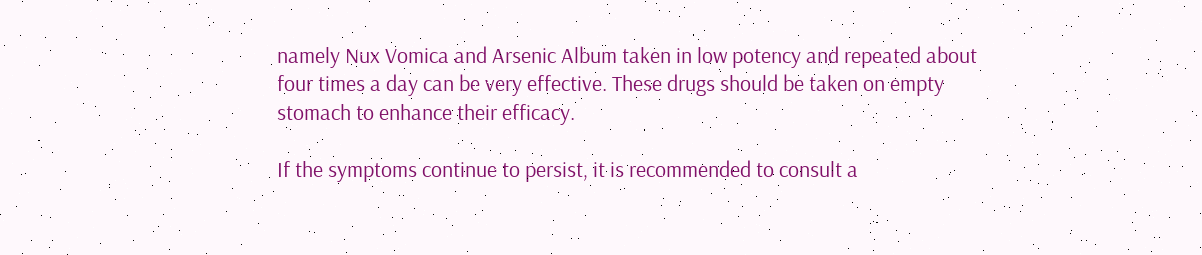namely Nux Vomica and Arsenic Album taken in low potency and repeated about four times a day can be very effective. These drugs should be taken on empty stomach to enhance their efficacy.

If the symptoms continue to persist, it is recommended to consult a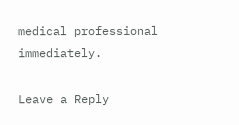medical professional immediately.

Leave a Reply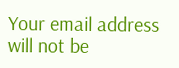Your email address will not be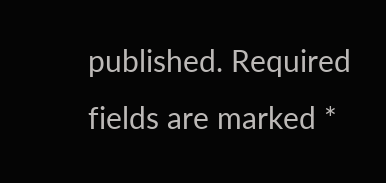published. Required fields are marked *